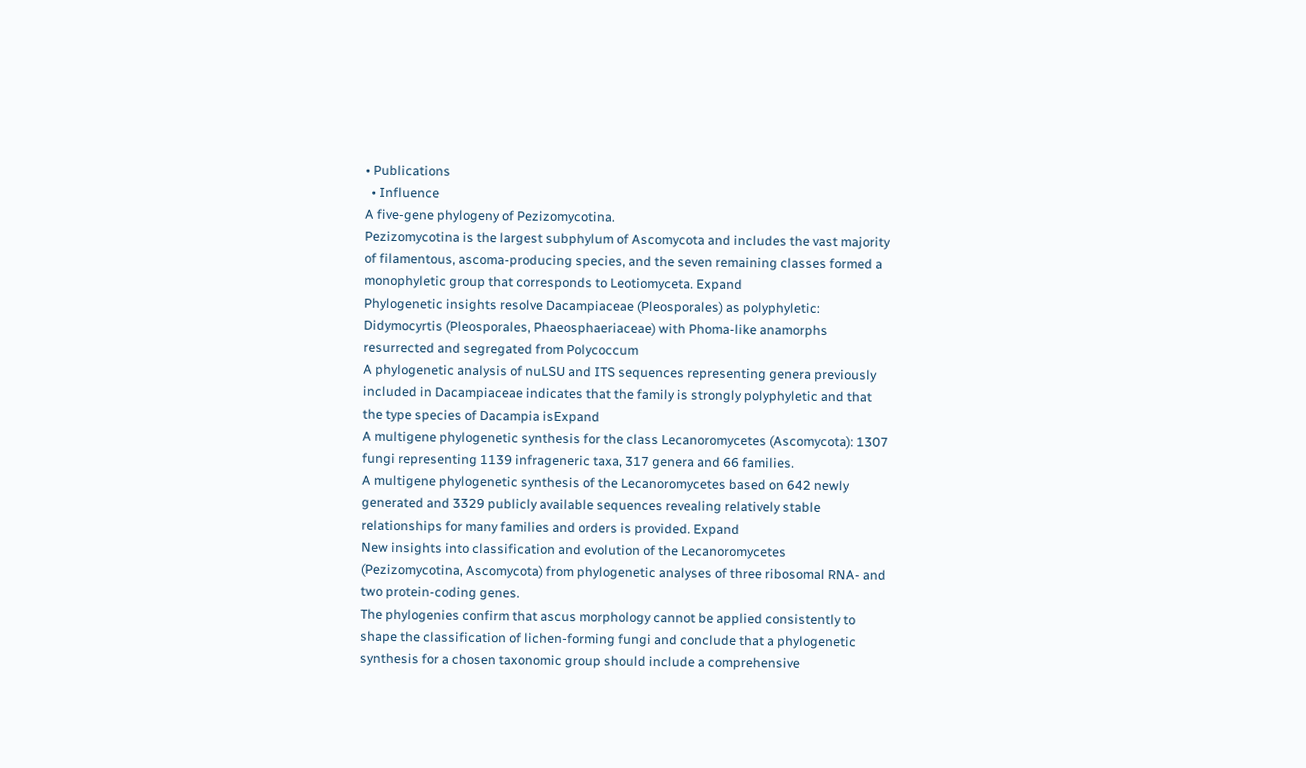• Publications
  • Influence
A five-gene phylogeny of Pezizomycotina.
Pezizomycotina is the largest subphylum of Ascomycota and includes the vast majority of filamentous, ascoma-producing species, and the seven remaining classes formed a monophyletic group that corresponds to Leotiomyceta. Expand
Phylogenetic insights resolve Dacampiaceae (Pleosporales) as polyphyletic: Didymocyrtis (Pleosporales, Phaeosphaeriaceae) with Phoma-like anamorphs resurrected and segregated from Polycoccum
A phylogenetic analysis of nuLSU and ITS sequences representing genera previously included in Dacampiaceae indicates that the family is strongly polyphyletic and that the type species of Dacampia isExpand
A multigene phylogenetic synthesis for the class Lecanoromycetes (Ascomycota): 1307 fungi representing 1139 infrageneric taxa, 317 genera and 66 families.
A multigene phylogenetic synthesis of the Lecanoromycetes based on 642 newly generated and 3329 publicly available sequences revealing relatively stable relationships for many families and orders is provided. Expand
New insights into classification and evolution of the Lecanoromycetes (Pezizomycotina, Ascomycota) from phylogenetic analyses of three ribosomal RNA- and two protein-coding genes.
The phylogenies confirm that ascus morphology cannot be applied consistently to shape the classification of lichen-forming fungi and conclude that a phylogenetic synthesis for a chosen taxonomic group should include a comprehensive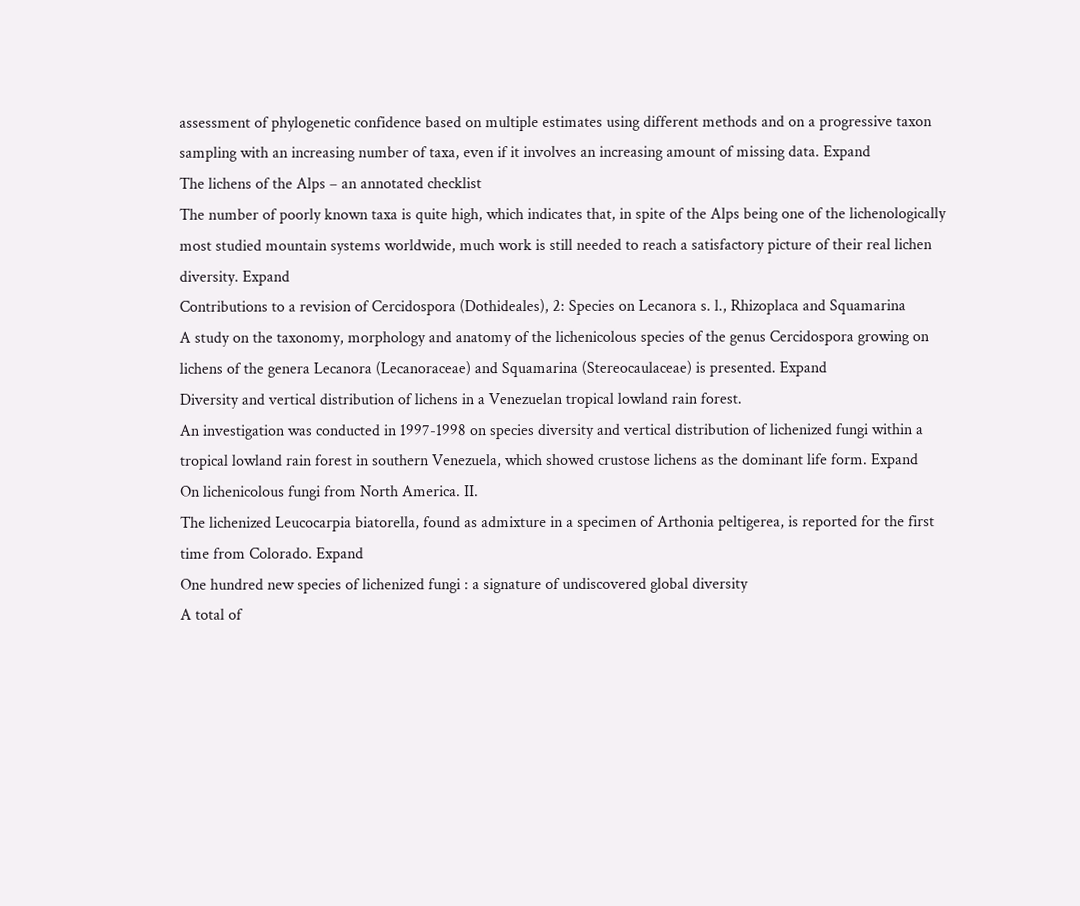assessment of phylogenetic confidence based on multiple estimates using different methods and on a progressive taxon sampling with an increasing number of taxa, even if it involves an increasing amount of missing data. Expand
The lichens of the Alps – an annotated checklist
The number of poorly known taxa is quite high, which indicates that, in spite of the Alps being one of the lichenologically most studied mountain systems worldwide, much work is still needed to reach a satisfactory picture of their real lichen diversity. Expand
Contributions to a revision of Cercidospora (Dothideales), 2: Species on Lecanora s. l., Rhizoplaca and Squamarina
A study on the taxonomy, morphology and anatomy of the lichenicolous species of the genus Cercidospora growing on lichens of the genera Lecanora (Lecanoraceae) and Squamarina (Stereocaulaceae) is presented. Expand
Diversity and vertical distribution of lichens in a Venezuelan tropical lowland rain forest.
An investigation was conducted in 1997-1998 on species diversity and vertical distribution of lichenized fungi within a tropical lowland rain forest in southern Venezuela, which showed crustose lichens as the dominant life form. Expand
On lichenicolous fungi from North America. II.
The lichenized Leucocarpia biatorella, found as admixture in a specimen of Arthonia peltigerea, is reported for the first time from Colorado. Expand
One hundred new species of lichenized fungi : a signature of undiscovered global diversity
A total of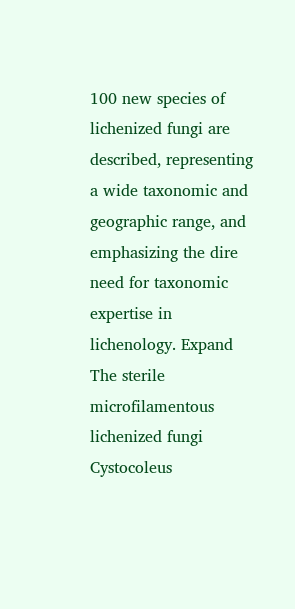100 new species of lichenized fungi are described, representing a wide taxonomic and geographic range, and emphasizing the dire need for taxonomic expertise in lichenology. Expand
The sterile microfilamentous lichenized fungi Cystocoleus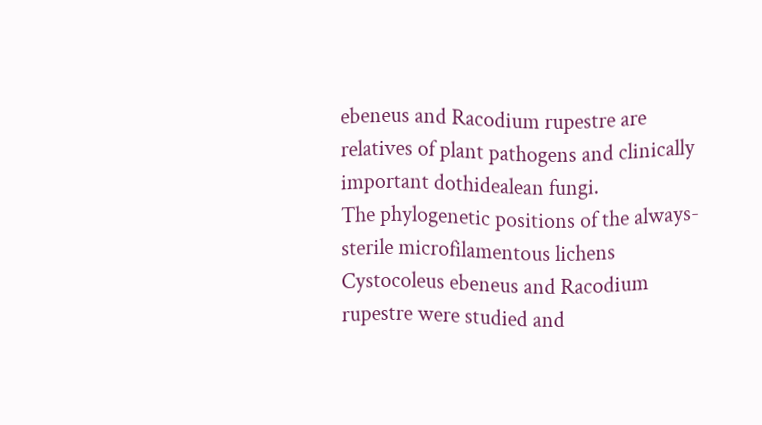ebeneus and Racodium rupestre are relatives of plant pathogens and clinically important dothidealean fungi.
The phylogenetic positions of the always-sterile microfilamentous lichens Cystocoleus ebeneus and Racodium rupestre were studied and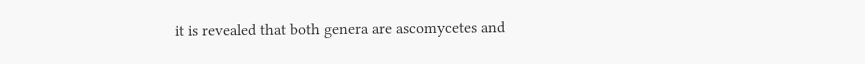it is revealed that both genera are ascomycetes and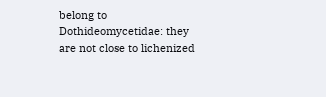belong to Dothideomycetidae: they are not close to lichenized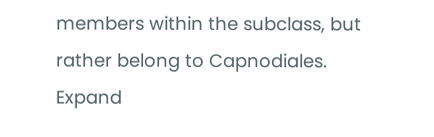members within the subclass, but rather belong to Capnodiales. Expand